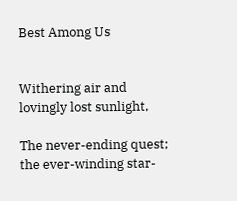Best Among Us


Withering air and lovingly lost sunlight,

The never-ending quest; the ever-winding star-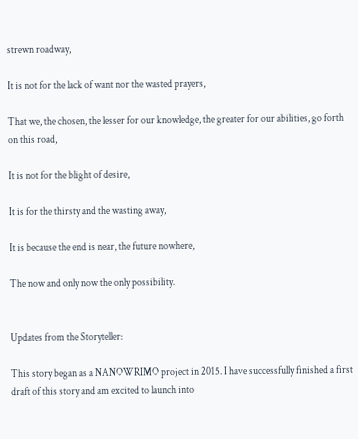strewn roadway,

It is not for the lack of want nor the wasted prayers,

That we, the chosen, the lesser for our knowledge, the greater for our abilities, go forth on this road,

It is not for the blight of desire,

It is for the thirsty and the wasting away,

It is because the end is near, the future nowhere,

The now and only now the only possibility.


Updates from the Storyteller:

This story began as a NANOWRIMO project in 2015. I have successfully finished a first draft of this story and am excited to launch into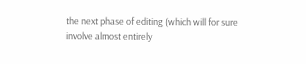the next phase of editing (which will for sure involve almost entirely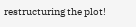restructuring the plot!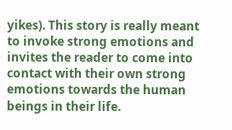yikes). This story is really meant to invoke strong emotions and invites the reader to come into contact with their own strong emotions towards the human beings in their life.